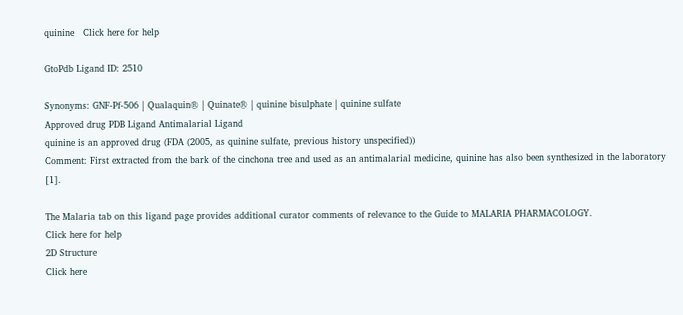quinine   Click here for help

GtoPdb Ligand ID: 2510

Synonyms: GNF-Pf-506 | Qualaquin® | Quinate® | quinine bisulphate | quinine sulfate
Approved drug PDB Ligand Antimalarial Ligand
quinine is an approved drug (FDA (2005, as quinine sulfate, previous history unspecified))
Comment: First extracted from the bark of the cinchona tree and used as an antimalarial medicine, quinine has also been synthesized in the laboratory [1].

The Malaria tab on this ligand page provides additional curator comments of relevance to the Guide to MALARIA PHARMACOLOGY.
Click here for help
2D Structure
Click here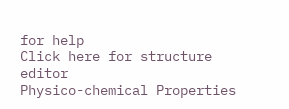for help
Click here for structure editor
Physico-chemical Properties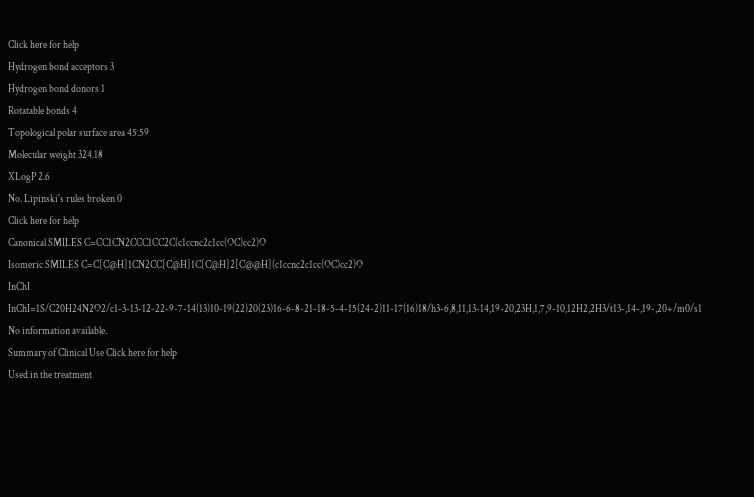Click here for help
Hydrogen bond acceptors 3
Hydrogen bond donors 1
Rotatable bonds 4
Topological polar surface area 45.59
Molecular weight 324.18
XLogP 2.6
No. Lipinski's rules broken 0
Click here for help
Canonical SMILES C=CC1CN2CCC1CC2C(c1ccnc2c1cc(OC)cc2)O
Isomeric SMILES C=C[C@H]1CN2CC[C@H]1C[C@H]2[C@@H](c1ccnc2c1cc(OC)cc2)O
InChI InChI=1S/C20H24N2O2/c1-3-13-12-22-9-7-14(13)10-19(22)20(23)16-6-8-21-18-5-4-15(24-2)11-17(16)18/h3-6,8,11,13-14,19-20,23H,1,7,9-10,12H2,2H3/t13-,14-,19-,20+/m0/s1
No information available.
Summary of Clinical Use Click here for help
Used in the treatment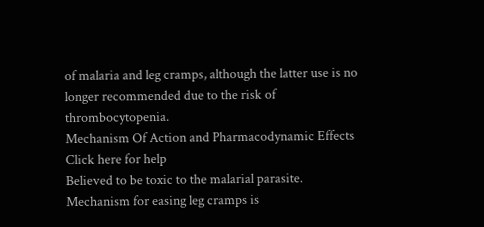of malaria and leg cramps, although the latter use is no longer recommended due to the risk of thrombocytopenia.
Mechanism Of Action and Pharmacodynamic Effects Click here for help
Believed to be toxic to the malarial parasite. Mechanism for easing leg cramps is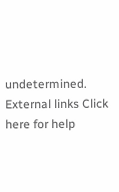undetermined.
External links Click here for help